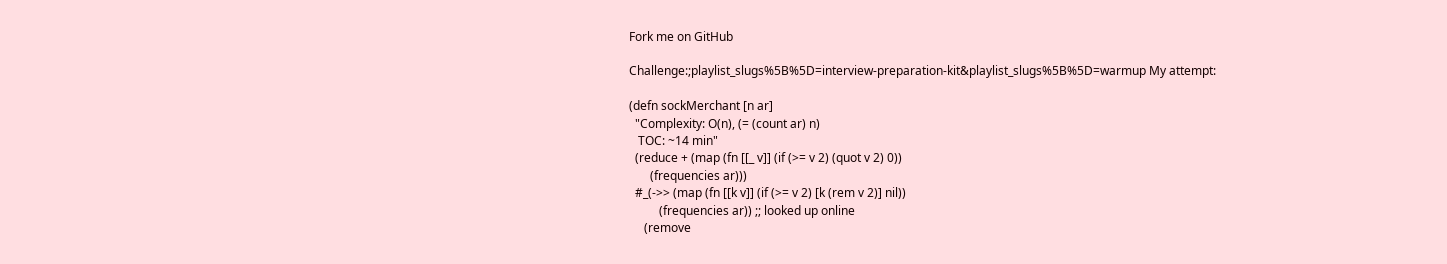Fork me on GitHub

Challenge:;playlist_slugs%5B%5D=interview-preparation-kit&playlist_slugs%5B%5D=warmup My attempt:

(defn sockMerchant [n ar]
  "Complexity: O(n), (= (count ar) n)
   TOC: ~14 min"
  (reduce + (map (fn [[_ v]] (if (>= v 2) (quot v 2) 0))
       (frequencies ar)))
  #_(->> (map (fn [[k v]] (if (>= v 2) [k (rem v 2)] nil))
          (frequencies ar)) ;; looked up online
     (remove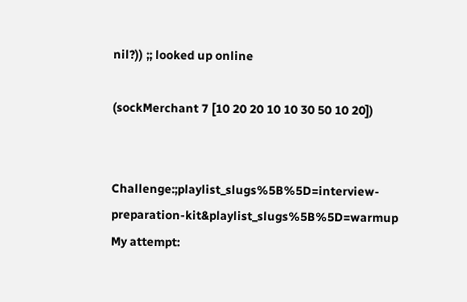nil?)) ;; looked up online

(sockMerchant 7 [10 20 20 10 10 30 50 10 20])


Challenge:;playlist_slugs%5B%5D=interview-preparation-kit&playlist_slugs%5B%5D=warmup My attempt: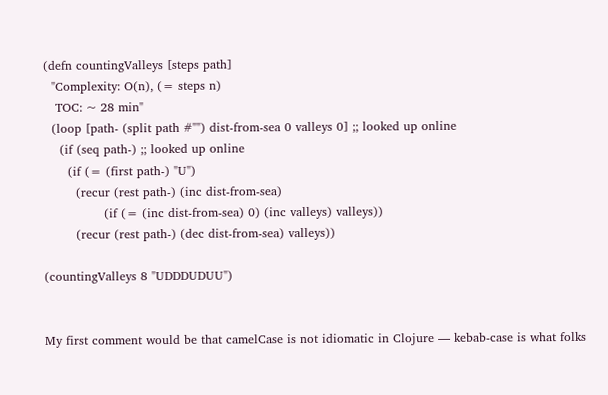(defn countingValleys [steps path]
  "Complexity: O(n), (= steps n)
   TOC: ~ 28 min"
  (loop [path- (split path #"") dist-from-sea 0 valleys 0] ;; looked up online
    (if (seq path-) ;; looked up online
      (if (= (first path-) "U")
        (recur (rest path-) (inc dist-from-sea)
               (if (= (inc dist-from-sea) 0) (inc valleys) valleys))
        (recur (rest path-) (dec dist-from-sea) valleys))

(countingValleys 8 "UDDDUDUU")


My first comment would be that camelCase is not idiomatic in Clojure — kebab-case is what folks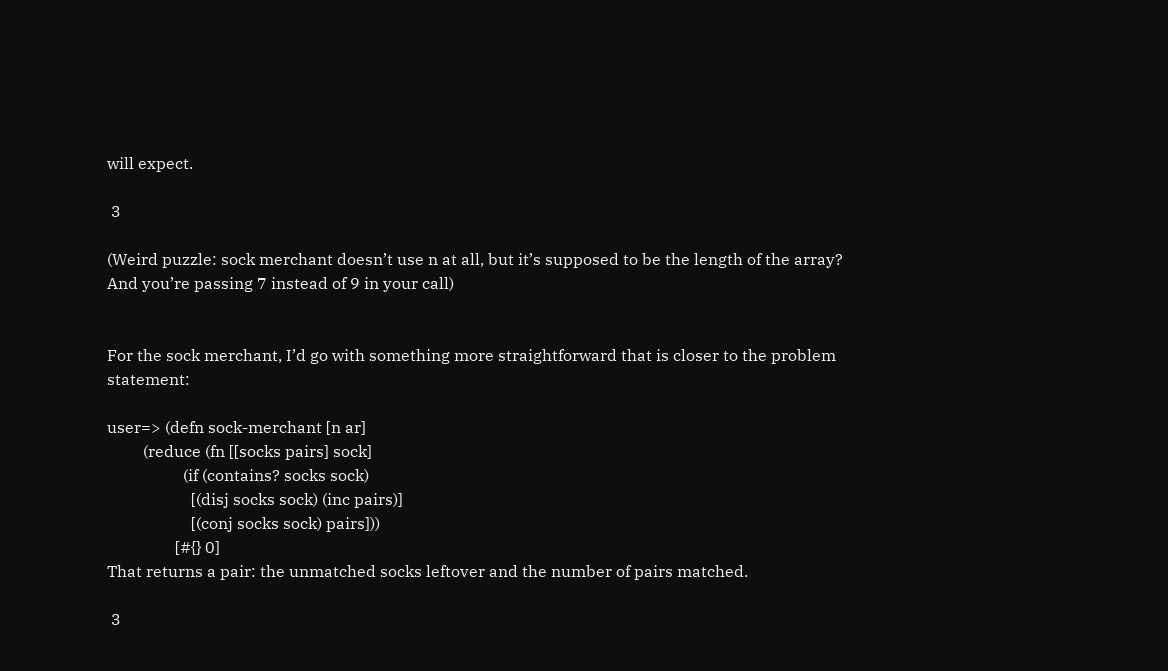will expect.

 3

(Weird puzzle: sock merchant doesn’t use n at all, but it’s supposed to be the length of the array? And you’re passing 7 instead of 9 in your call)


For the sock merchant, I’d go with something more straightforward that is closer to the problem statement:

user=> (defn sock-merchant [n ar]
         (reduce (fn [[socks pairs] sock]
                   (if (contains? socks sock)
                     [(disj socks sock) (inc pairs)]
                     [(conj socks sock) pairs]))
                 [#{} 0]
That returns a pair: the unmatched socks leftover and the number of pairs matched.

 3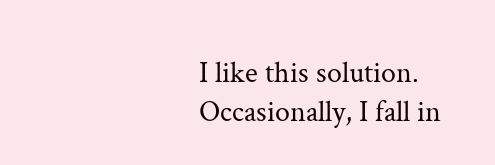I like this solution. Occasionally, I fall in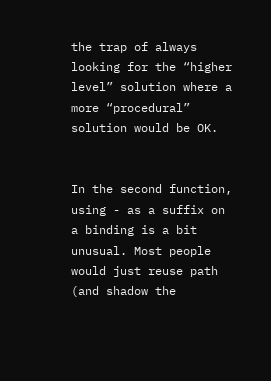the trap of always looking for the “higher level” solution where a more “procedural” solution would be OK.


In the second function, using - as a suffix on a binding is a bit unusual. Most people would just reuse path (and shadow the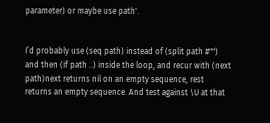parameter) or maybe use path'.


I’d probably use (seq path) instead of (split path #"") and then (if path ..) inside the loop, and recur with (next path)next returns nil on an empty sequence, rest returns an empty sequence. And test against \U at that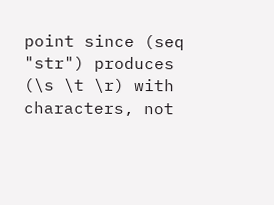point since (seq "str") produces (\s \t \r) with characters, not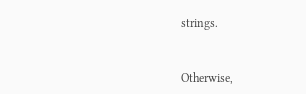strings.


Otherwise,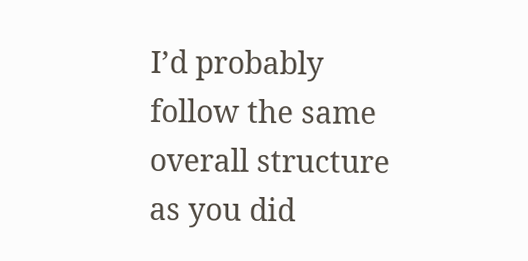I’d probably follow the same overall structure as you did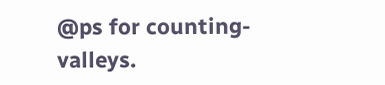@ps for counting-valleys.